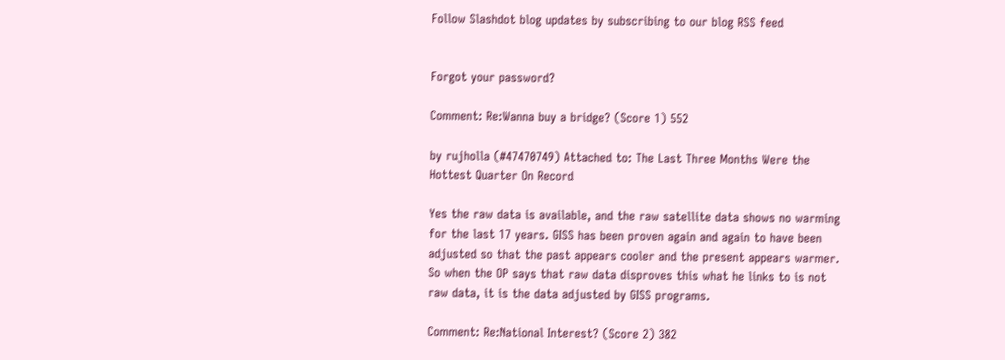Follow Slashdot blog updates by subscribing to our blog RSS feed


Forgot your password?

Comment: Re:Wanna buy a bridge? (Score 1) 552

by rujholla (#47470749) Attached to: The Last Three Months Were the Hottest Quarter On Record

Yes the raw data is available, and the raw satellite data shows no warming for the last 17 years. GISS has been proven again and again to have been adjusted so that the past appears cooler and the present appears warmer. So when the OP says that raw data disproves this what he links to is not raw data, it is the data adjusted by GISS programs.

Comment: Re:National Interest? (Score 2) 382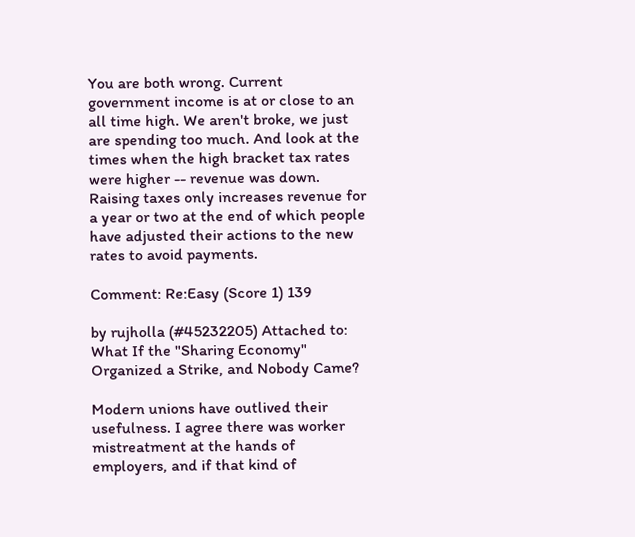You are both wrong. Current government income is at or close to an all time high. We aren't broke, we just are spending too much. And look at the times when the high bracket tax rates were higher -- revenue was down. Raising taxes only increases revenue for a year or two at the end of which people have adjusted their actions to the new rates to avoid payments.

Comment: Re:Easy (Score 1) 139

by rujholla (#45232205) Attached to: What If the "Sharing Economy" Organized a Strike, and Nobody Came?

Modern unions have outlived their usefulness. I agree there was worker mistreatment at the hands of employers, and if that kind of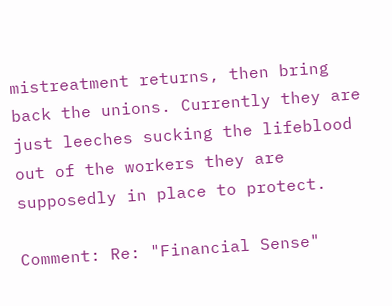mistreatment returns, then bring back the unions. Currently they are just leeches sucking the lifeblood out of the workers they are supposedly in place to protect.

Comment: Re: "Financial Sense"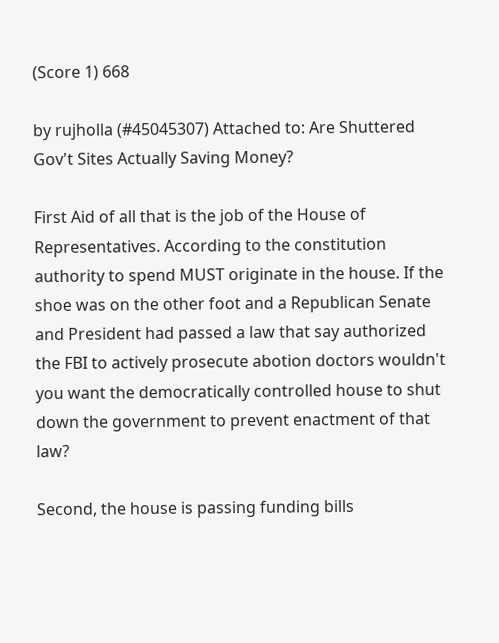(Score 1) 668

by rujholla (#45045307) Attached to: Are Shuttered Gov't Sites Actually Saving Money?

First Aid of all that is the job of the House of Representatives. According to the constitution authority to spend MUST originate in the house. If the shoe was on the other foot and a Republican Senate and President had passed a law that say authorized the FBI to actively prosecute abotion doctors wouldn't you want the democratically controlled house to shut down the government to prevent enactment of that law?

Second, the house is passing funding bills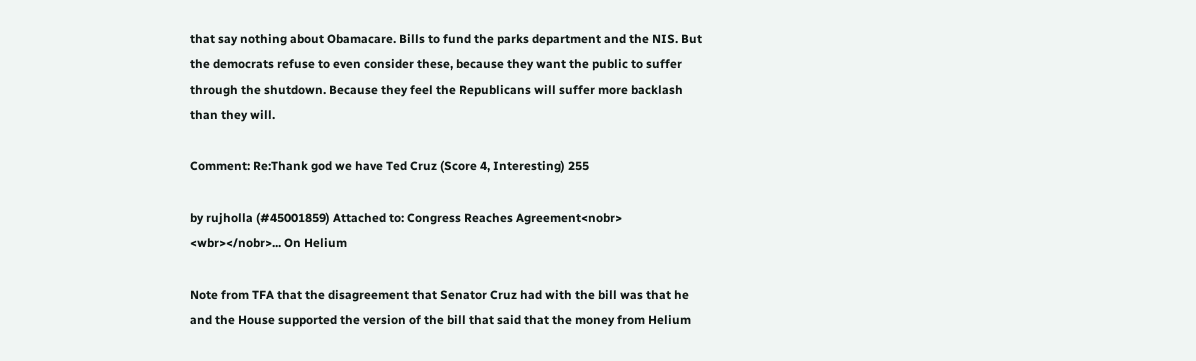that say nothing about Obamacare. Bills to fund the parks department and the NIS. But the democrats refuse to even consider these, because they want the public to suffer through the shutdown. Because they feel the Republicans will suffer more backlash than they will.

Comment: Re:Thank god we have Ted Cruz (Score 4, Interesting) 255

by rujholla (#45001859) Attached to: Congress Reaches Agreement<nobr> <wbr></nobr>... On Helium

Note from TFA that the disagreement that Senator Cruz had with the bill was that he and the House supported the version of the bill that said that the money from Helium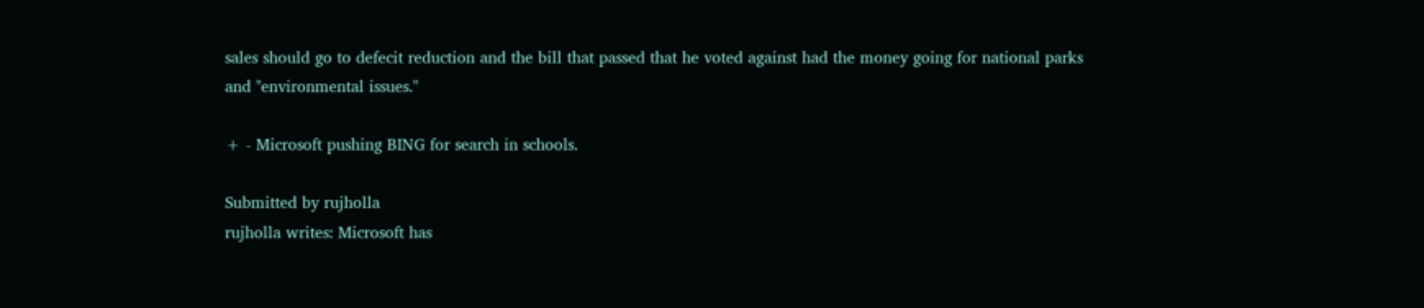sales should go to defecit reduction and the bill that passed that he voted against had the money going for national parks and "environmental issues."

+ - Microsoft pushing BING for search in schools.

Submitted by rujholla
rujholla writes: Microsoft has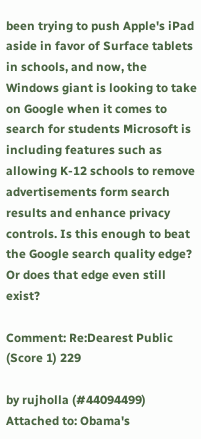been trying to push Apple's iPad aside in favor of Surface tablets in schools, and now, the Windows giant is looking to take on Google when it comes to search for students Microsoft is including features such as allowing K-12 schools to remove advertisements form search results and enhance privacy controls. Is this enough to beat the Google search quality edge? Or does that edge even still exist?

Comment: Re:Dearest Public (Score 1) 229

by rujholla (#44094499) Attached to: Obama's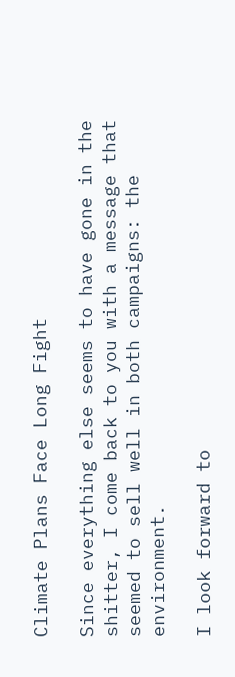Climate Plans Face Long Fight

Since everything else seems to have gone in the shitter, I come back to you with a message that seemed to sell well in both campaigns: the environment.

I look forward to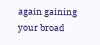again gaining your broad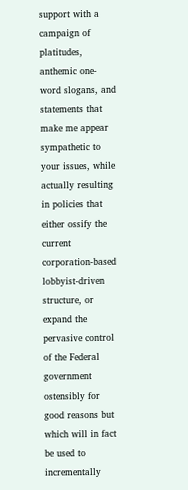support with a campaign of platitudes, anthemic one-word slogans, and statements that make me appear sympathetic to your issues, while actually resulting in policies that either ossify the current corporation-based lobbyist-driven structure, or expand the pervasive control of the Federal government ostensibly for good reasons but which will in fact be used to incrementally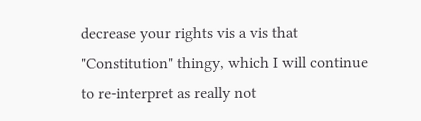decrease your rights vis a vis that "Constitution" thingy, which I will continue to re-interpret as really not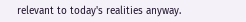relevant to today's realities anyway.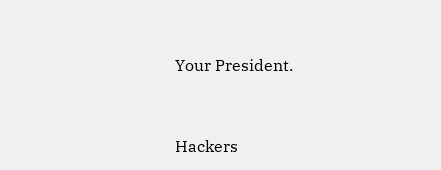Your President.


Hackers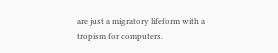are just a migratory lifeform with a tropism for computers.